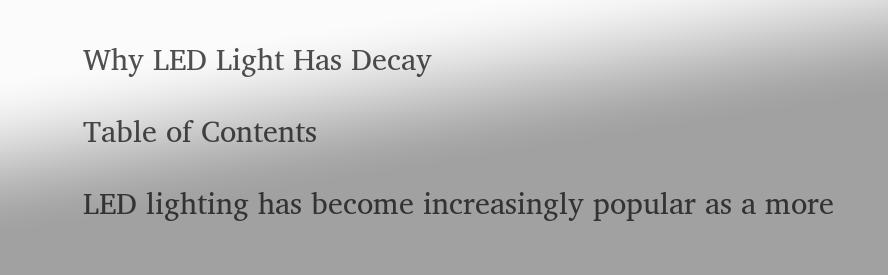Why LED Light Has Decay

Table of Contents

LED lighting has become increasingly popular as a more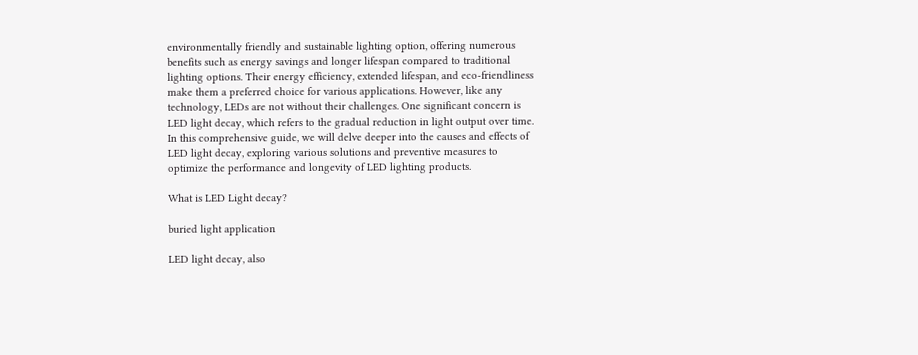environmentally friendly and sustainable lighting option, offering numerous benefits such as energy savings and longer lifespan compared to traditional lighting options. Their energy efficiency, extended lifespan, and eco-friendliness make them a preferred choice for various applications. However, like any technology, LEDs are not without their challenges. One significant concern is LED light decay, which refers to the gradual reduction in light output over time. In this comprehensive guide, we will delve deeper into the causes and effects of LED light decay, exploring various solutions and preventive measures to optimize the performance and longevity of LED lighting products.

What is LED Light decay?

buried light application

LED light decay, also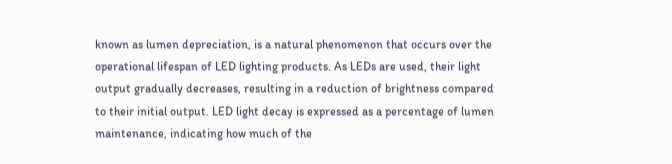known as lumen depreciation, is a natural phenomenon that occurs over the operational lifespan of LED lighting products. As LEDs are used, their light output gradually decreases, resulting in a reduction of brightness compared to their initial output. LED light decay is expressed as a percentage of lumen maintenance, indicating how much of the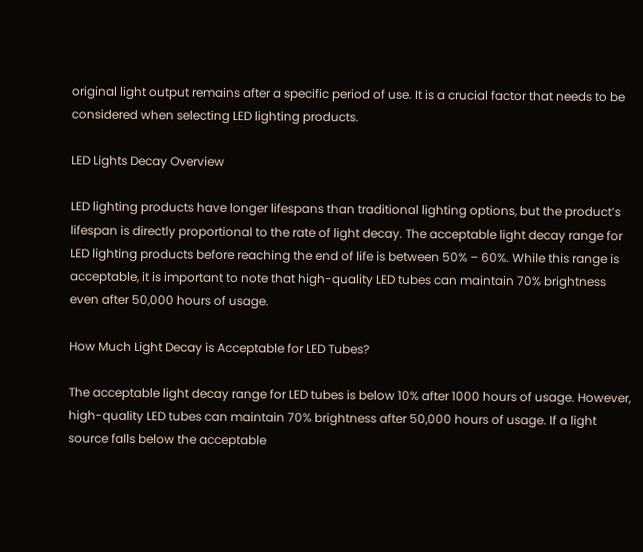original light output remains after a specific period of use. It is a crucial factor that needs to be considered when selecting LED lighting products.

LED Lights Decay Overview

LED lighting products have longer lifespans than traditional lighting options, but the product’s lifespan is directly proportional to the rate of light decay. The acceptable light decay range for LED lighting products before reaching the end of life is between 50% – 60%. While this range is acceptable, it is important to note that high-quality LED tubes can maintain 70% brightness even after 50,000 hours of usage.

How Much Light Decay is Acceptable for LED Tubes?

The acceptable light decay range for LED tubes is below 10% after 1000 hours of usage. However, high-quality LED tubes can maintain 70% brightness after 50,000 hours of usage. If a light source falls below the acceptable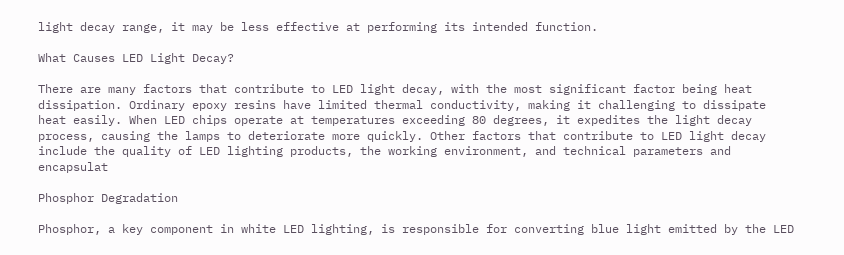light decay range, it may be less effective at performing its intended function.

What Causes LED Light Decay?

There are many factors that contribute to LED light decay, with the most significant factor being heat dissipation. Ordinary epoxy resins have limited thermal conductivity, making it challenging to dissipate heat easily. When LED chips operate at temperatures exceeding 80 degrees, it expedites the light decay process, causing the lamps to deteriorate more quickly. Other factors that contribute to LED light decay include the quality of LED lighting products, the working environment, and technical parameters and encapsulat

Phosphor Degradation

Phosphor, a key component in white LED lighting, is responsible for converting blue light emitted by the LED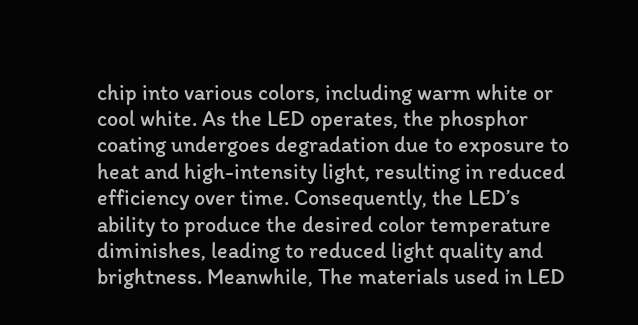chip into various colors, including warm white or cool white. As the LED operates, the phosphor coating undergoes degradation due to exposure to heat and high-intensity light, resulting in reduced efficiency over time. Consequently, the LED’s ability to produce the desired color temperature diminishes, leading to reduced light quality and brightness. Meanwhile, The materials used in LED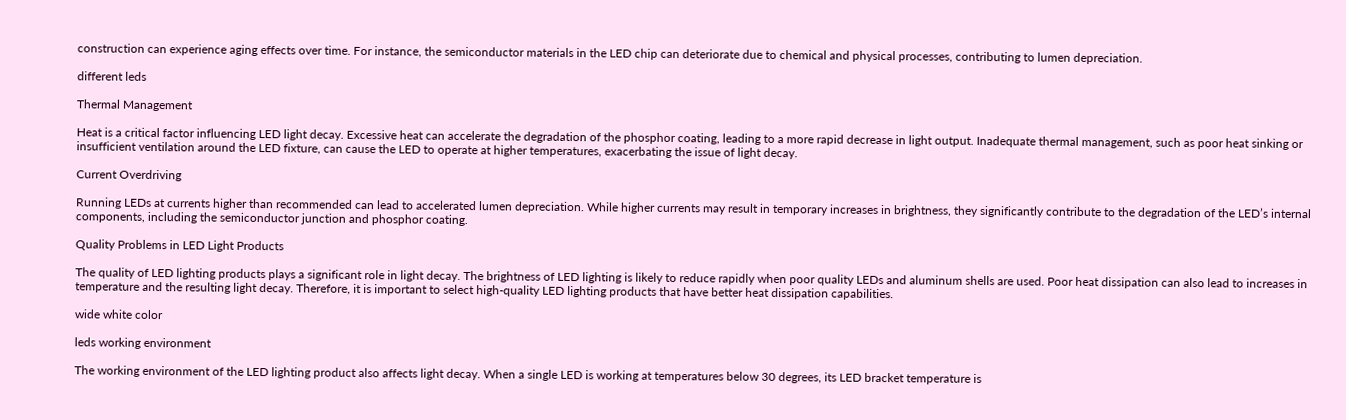construction can experience aging effects over time. For instance, the semiconductor materials in the LED chip can deteriorate due to chemical and physical processes, contributing to lumen depreciation.

different leds

Thermal Management

Heat is a critical factor influencing LED light decay. Excessive heat can accelerate the degradation of the phosphor coating, leading to a more rapid decrease in light output. Inadequate thermal management, such as poor heat sinking or insufficient ventilation around the LED fixture, can cause the LED to operate at higher temperatures, exacerbating the issue of light decay.

Current Overdriving

Running LEDs at currents higher than recommended can lead to accelerated lumen depreciation. While higher currents may result in temporary increases in brightness, they significantly contribute to the degradation of the LED’s internal components, including the semiconductor junction and phosphor coating.

Quality Problems in LED Light Products

The quality of LED lighting products plays a significant role in light decay. The brightness of LED lighting is likely to reduce rapidly when poor quality LEDs and aluminum shells are used. Poor heat dissipation can also lead to increases in temperature and the resulting light decay. Therefore, it is important to select high-quality LED lighting products that have better heat dissipation capabilities.

wide white color

leds working environment

The working environment of the LED lighting product also affects light decay. When a single LED is working at temperatures below 30 degrees, its LED bracket temperature is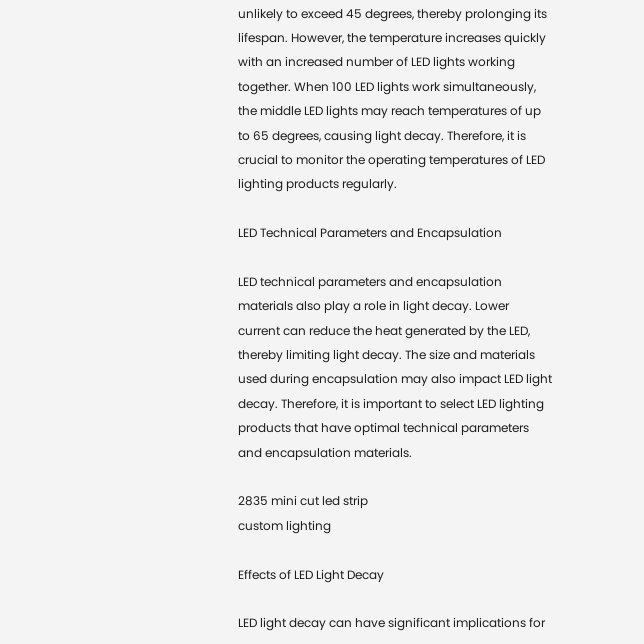unlikely to exceed 45 degrees, thereby prolonging its lifespan. However, the temperature increases quickly with an increased number of LED lights working together. When 100 LED lights work simultaneously, the middle LED lights may reach temperatures of up to 65 degrees, causing light decay. Therefore, it is crucial to monitor the operating temperatures of LED lighting products regularly.

LED Technical Parameters and Encapsulation

LED technical parameters and encapsulation materials also play a role in light decay. Lower current can reduce the heat generated by the LED, thereby limiting light decay. The size and materials used during encapsulation may also impact LED light decay. Therefore, it is important to select LED lighting products that have optimal technical parameters and encapsulation materials.

2835 mini cut led strip
custom lighting

Effects of LED Light Decay

LED light decay can have significant implications for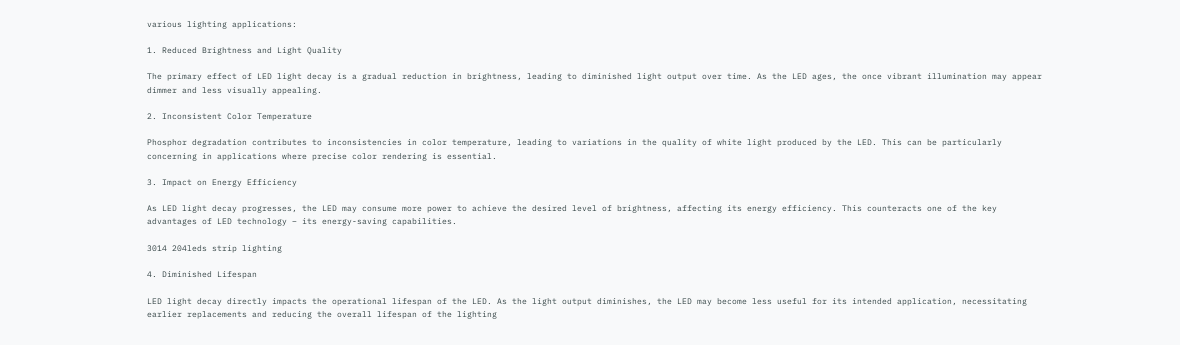various lighting applications:

1. Reduced Brightness and Light Quality

The primary effect of LED light decay is a gradual reduction in brightness, leading to diminished light output over time. As the LED ages, the once vibrant illumination may appear dimmer and less visually appealing.

2. Inconsistent Color Temperature

Phosphor degradation contributes to inconsistencies in color temperature, leading to variations in the quality of white light produced by the LED. This can be particularly concerning in applications where precise color rendering is essential.

3. Impact on Energy Efficiency

As LED light decay progresses, the LED may consume more power to achieve the desired level of brightness, affecting its energy efficiency. This counteracts one of the key advantages of LED technology – its energy-saving capabilities.

3014 204leds strip lighting

4. Diminished Lifespan

LED light decay directly impacts the operational lifespan of the LED. As the light output diminishes, the LED may become less useful for its intended application, necessitating earlier replacements and reducing the overall lifespan of the lighting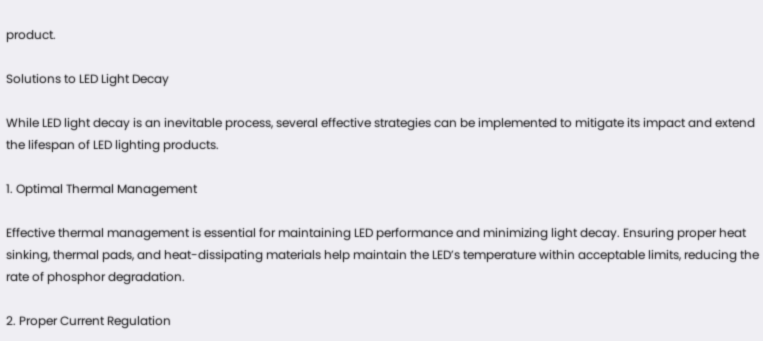product.

Solutions to LED Light Decay

While LED light decay is an inevitable process, several effective strategies can be implemented to mitigate its impact and extend the lifespan of LED lighting products.

1. Optimal Thermal Management

Effective thermal management is essential for maintaining LED performance and minimizing light decay. Ensuring proper heat sinking, thermal pads, and heat-dissipating materials help maintain the LED’s temperature within acceptable limits, reducing the rate of phosphor degradation.

2. Proper Current Regulation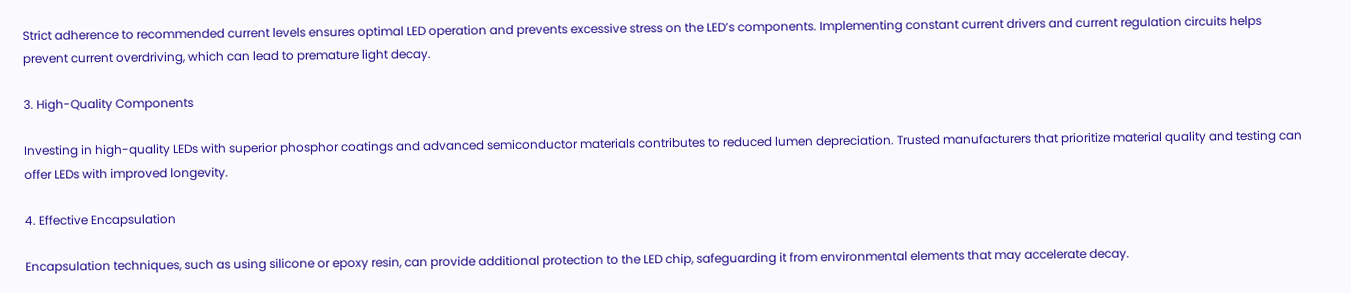Strict adherence to recommended current levels ensures optimal LED operation and prevents excessive stress on the LED’s components. Implementing constant current drivers and current regulation circuits helps prevent current overdriving, which can lead to premature light decay.

3. High-Quality Components

Investing in high-quality LEDs with superior phosphor coatings and advanced semiconductor materials contributes to reduced lumen depreciation. Trusted manufacturers that prioritize material quality and testing can offer LEDs with improved longevity.

4. Effective Encapsulation

Encapsulation techniques, such as using silicone or epoxy resin, can provide additional protection to the LED chip, safeguarding it from environmental elements that may accelerate decay.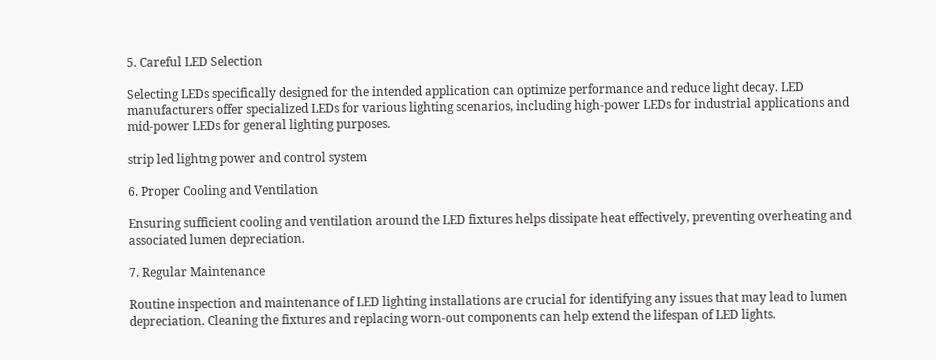5. Careful LED Selection

Selecting LEDs specifically designed for the intended application can optimize performance and reduce light decay. LED manufacturers offer specialized LEDs for various lighting scenarios, including high-power LEDs for industrial applications and mid-power LEDs for general lighting purposes.

strip led lightng power and control system

6. Proper Cooling and Ventilation

Ensuring sufficient cooling and ventilation around the LED fixtures helps dissipate heat effectively, preventing overheating and associated lumen depreciation.

7. Regular Maintenance

Routine inspection and maintenance of LED lighting installations are crucial for identifying any issues that may lead to lumen depreciation. Cleaning the fixtures and replacing worn-out components can help extend the lifespan of LED lights.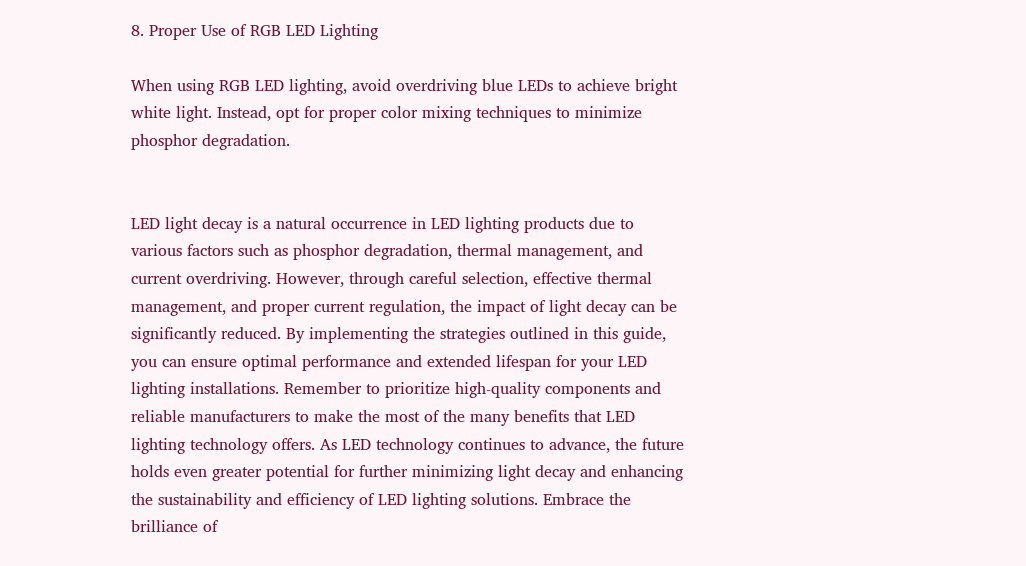8. Proper Use of RGB LED Lighting

When using RGB LED lighting, avoid overdriving blue LEDs to achieve bright white light. Instead, opt for proper color mixing techniques to minimize phosphor degradation.


LED light decay is a natural occurrence in LED lighting products due to various factors such as phosphor degradation, thermal management, and current overdriving. However, through careful selection, effective thermal management, and proper current regulation, the impact of light decay can be significantly reduced. By implementing the strategies outlined in this guide, you can ensure optimal performance and extended lifespan for your LED lighting installations. Remember to prioritize high-quality components and reliable manufacturers to make the most of the many benefits that LED lighting technology offers. As LED technology continues to advance, the future holds even greater potential for further minimizing light decay and enhancing the sustainability and efficiency of LED lighting solutions. Embrace the brilliance of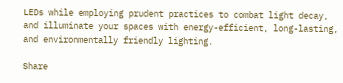LEDs while employing prudent practices to combat light decay, and illuminate your spaces with energy-efficient, long-lasting, and environmentally friendly lighting.

Share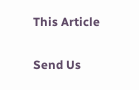This Article

Send Us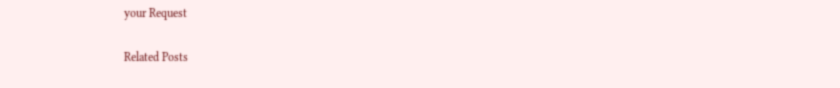your Request

Related Posts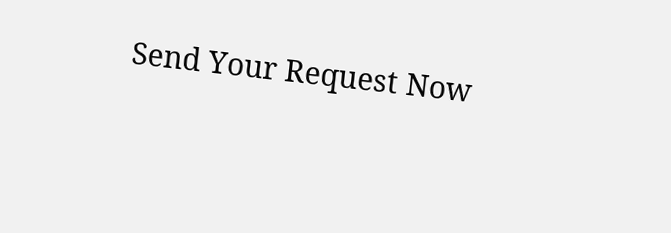Send Your Request Now